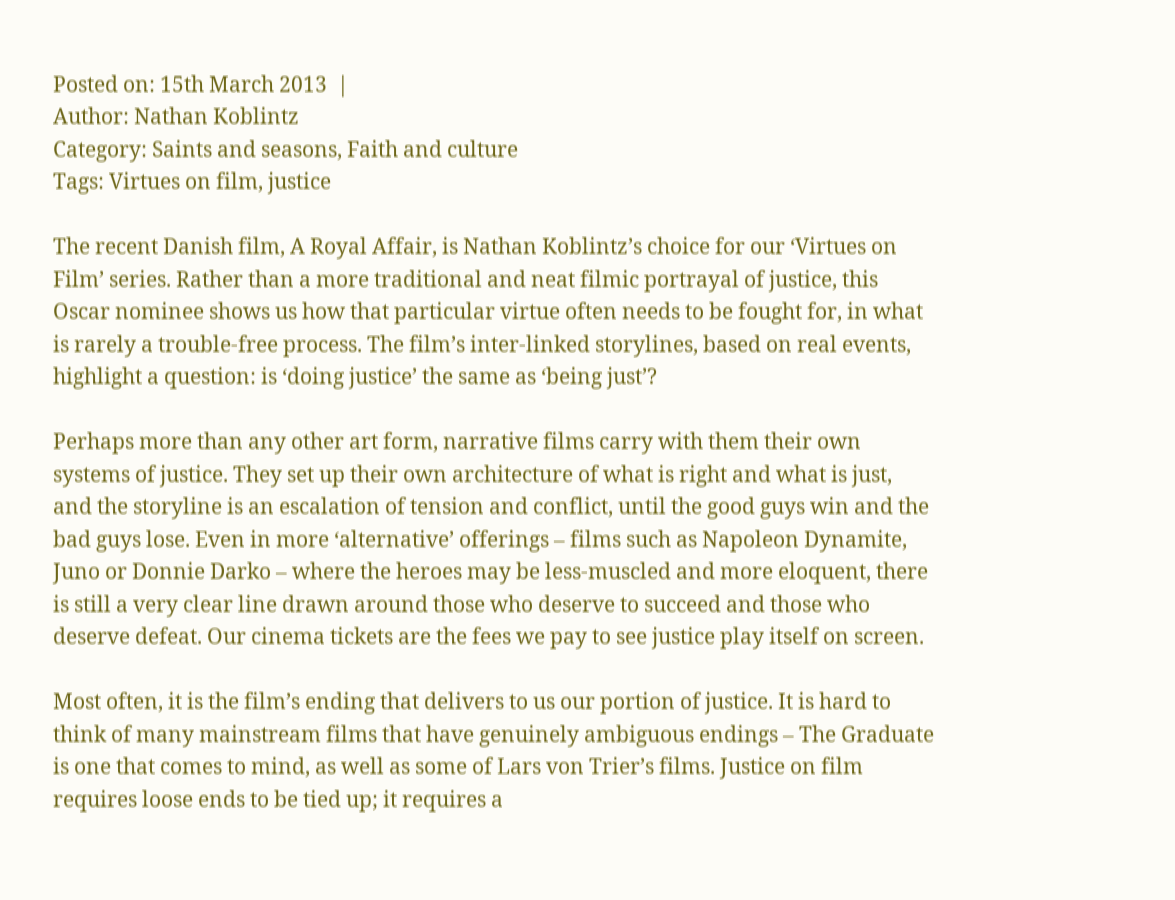Posted on: 15th March 2013  |
Author: Nathan Koblintz
Category: Saints and seasons, Faith and culture
Tags: Virtues on film, justice

The recent Danish film, A Royal Affair, is Nathan Koblintz’s choice for our ‘Virtues on Film’ series. Rather than a more traditional and neat filmic portrayal of justice, this Oscar nominee shows us how that particular virtue often needs to be fought for, in what is rarely a trouble-free process. The film’s inter-linked storylines, based on real events, highlight a question: is ‘doing justice’ the same as ‘being just’?

Perhaps more than any other art form, narrative films carry with them their own systems of justice. They set up their own architecture of what is right and what is just, and the storyline is an escalation of tension and conflict, until the good guys win and the bad guys lose. Even in more ‘alternative’ offerings – films such as Napoleon Dynamite, Juno or Donnie Darko – where the heroes may be less-muscled and more eloquent, there is still a very clear line drawn around those who deserve to succeed and those who deserve defeat. Our cinema tickets are the fees we pay to see justice play itself on screen.

Most often, it is the film’s ending that delivers to us our portion of justice. It is hard to think of many mainstream films that have genuinely ambiguous endings – The Graduate is one that comes to mind, as well as some of Lars von Trier’s films. Justice on film requires loose ends to be tied up; it requires a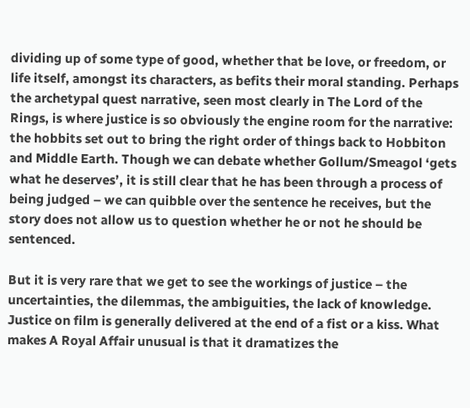dividing up of some type of good, whether that be love, or freedom, or life itself, amongst its characters, as befits their moral standing. Perhaps the archetypal quest narrative, seen most clearly in The Lord of the Rings, is where justice is so obviously the engine room for the narrative: the hobbits set out to bring the right order of things back to Hobbiton and Middle Earth. Though we can debate whether Gollum/Smeagol ‘gets what he deserves’, it is still clear that he has been through a process of being judged – we can quibble over the sentence he receives, but the story does not allow us to question whether he or not he should be sentenced.

But it is very rare that we get to see the workings of justice – the uncertainties, the dilemmas, the ambiguities, the lack of knowledge. Justice on film is generally delivered at the end of a fist or a kiss. What makes A Royal Affair unusual is that it dramatizes the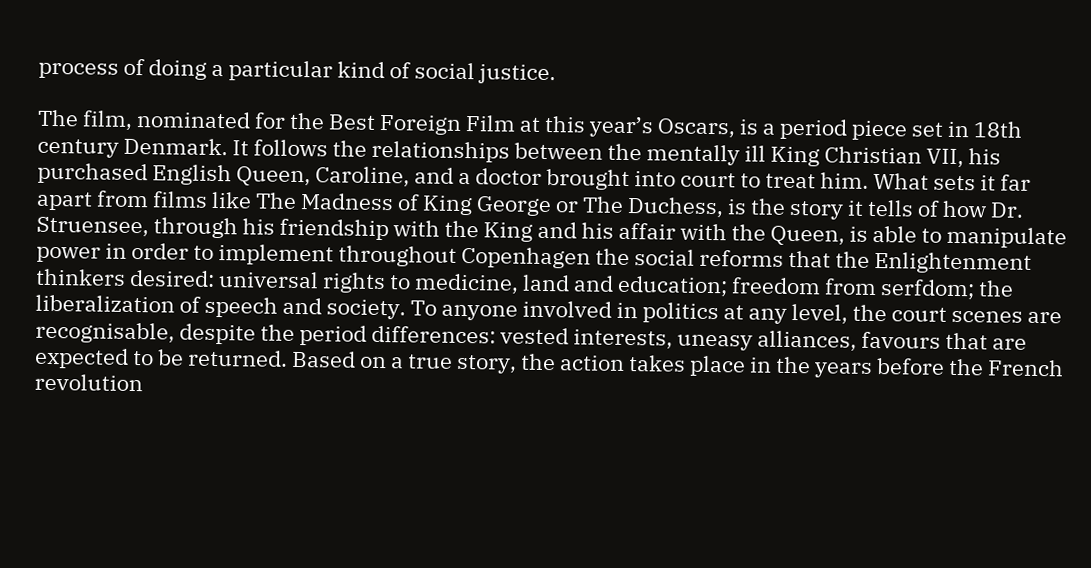process of doing a particular kind of social justice.

The film, nominated for the Best Foreign Film at this year’s Oscars, is a period piece set in 18th century Denmark. It follows the relationships between the mentally ill King Christian VII, his purchased English Queen, Caroline, and a doctor brought into court to treat him. What sets it far apart from films like The Madness of King George or The Duchess, is the story it tells of how Dr. Struensee, through his friendship with the King and his affair with the Queen, is able to manipulate power in order to implement throughout Copenhagen the social reforms that the Enlightenment thinkers desired: universal rights to medicine, land and education; freedom from serfdom; the liberalization of speech and society. To anyone involved in politics at any level, the court scenes are recognisable, despite the period differences: vested interests, uneasy alliances, favours that are expected to be returned. Based on a true story, the action takes place in the years before the French revolution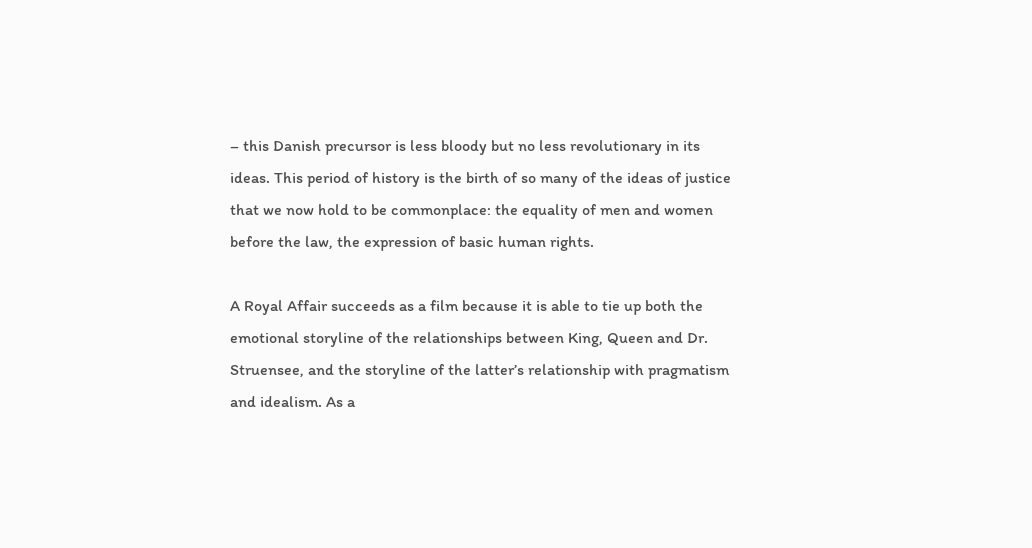– this Danish precursor is less bloody but no less revolutionary in its ideas. This period of history is the birth of so many of the ideas of justice that we now hold to be commonplace: the equality of men and women before the law, the expression of basic human rights.

A Royal Affair succeeds as a film because it is able to tie up both the emotional storyline of the relationships between King, Queen and Dr. Struensee, and the storyline of the latter’s relationship with pragmatism and idealism. As a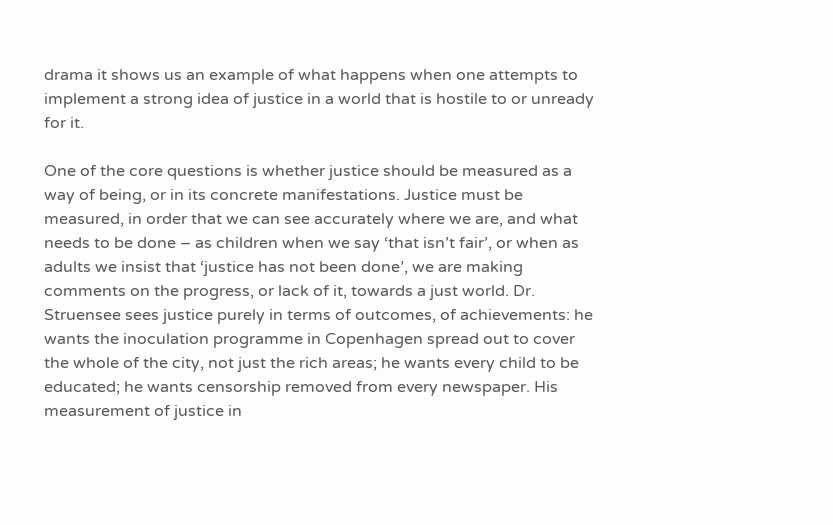drama it shows us an example of what happens when one attempts to implement a strong idea of justice in a world that is hostile to or unready for it.

One of the core questions is whether justice should be measured as a way of being, or in its concrete manifestations. Justice must be measured, in order that we can see accurately where we are, and what needs to be done – as children when we say ‘that isn’t fair’, or when as adults we insist that ‘justice has not been done’, we are making comments on the progress, or lack of it, towards a just world. Dr. Struensee sees justice purely in terms of outcomes, of achievements: he wants the inoculation programme in Copenhagen spread out to cover the whole of the city, not just the rich areas; he wants every child to be educated; he wants censorship removed from every newspaper. His measurement of justice in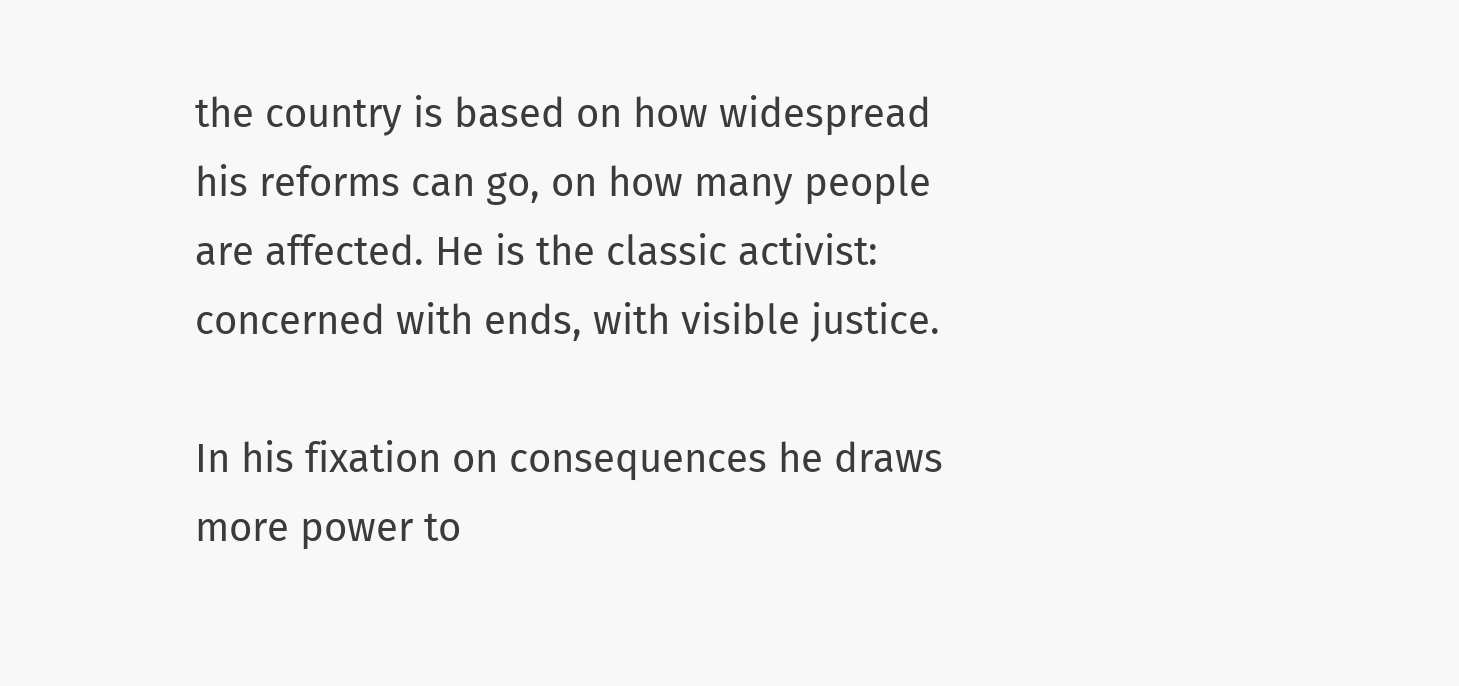the country is based on how widespread his reforms can go, on how many people are affected. He is the classic activist: concerned with ends, with visible justice.

In his fixation on consequences he draws more power to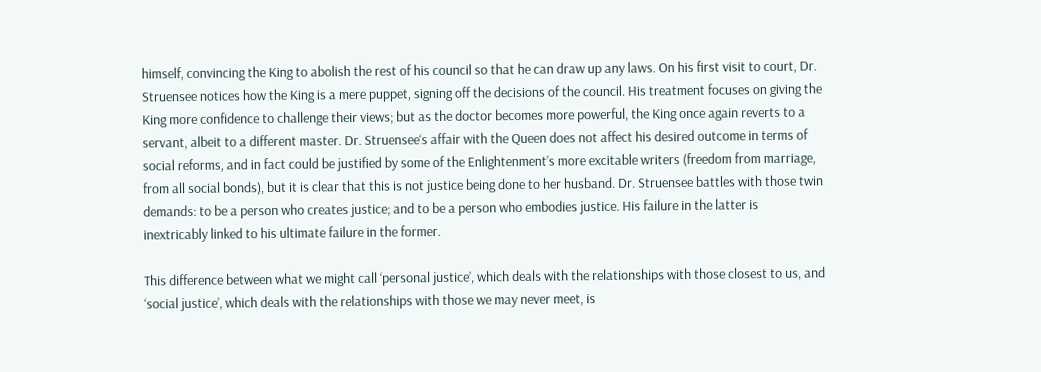himself, convincing the King to abolish the rest of his council so that he can draw up any laws. On his first visit to court, Dr. Struensee notices how the King is a mere puppet, signing off the decisions of the council. His treatment focuses on giving the King more confidence to challenge their views; but as the doctor becomes more powerful, the King once again reverts to a servant, albeit to a different master. Dr. Struensee‘s affair with the Queen does not affect his desired outcome in terms of social reforms, and in fact could be justified by some of the Enlightenment’s more excitable writers (freedom from marriage, from all social bonds), but it is clear that this is not justice being done to her husband. Dr. Struensee battles with those twin demands: to be a person who creates justice; and to be a person who embodies justice. His failure in the latter is inextricably linked to his ultimate failure in the former.

This difference between what we might call ‘personal justice’, which deals with the relationships with those closest to us, and ‘social justice’, which deals with the relationships with those we may never meet, is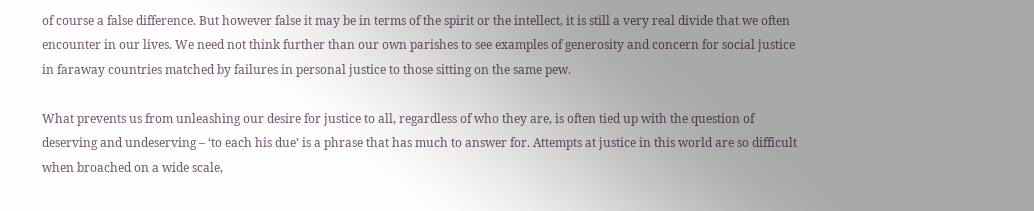of course a false difference. But however false it may be in terms of the spirit or the intellect, it is still a very real divide that we often encounter in our lives. We need not think further than our own parishes to see examples of generosity and concern for social justice in faraway countries matched by failures in personal justice to those sitting on the same pew.

What prevents us from unleashing our desire for justice to all, regardless of who they are, is often tied up with the question of deserving and undeserving – ‘to each his due’ is a phrase that has much to answer for. Attempts at justice in this world are so difficult when broached on a wide scale,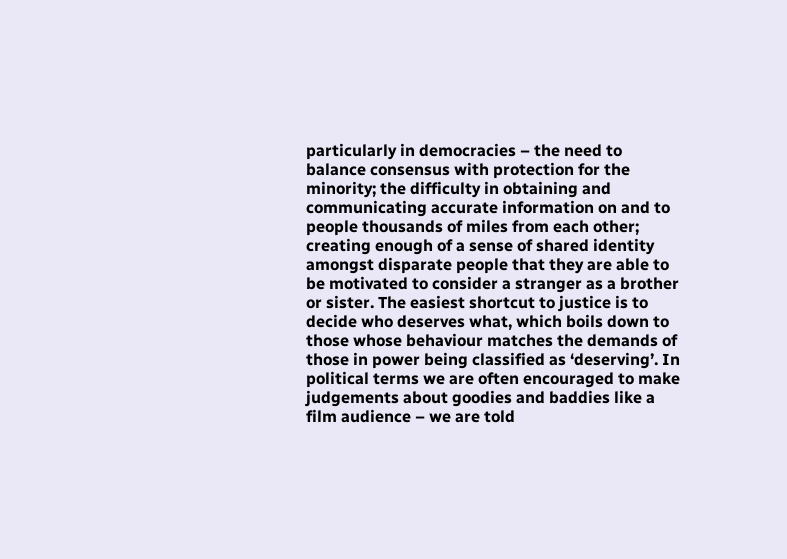particularly in democracies – the need to balance consensus with protection for the minority; the difficulty in obtaining and communicating accurate information on and to people thousands of miles from each other; creating enough of a sense of shared identity amongst disparate people that they are able to be motivated to consider a stranger as a brother or sister. The easiest shortcut to justice is to decide who deserves what, which boils down to those whose behaviour matches the demands of those in power being classified as ‘deserving’. In political terms we are often encouraged to make judgements about goodies and baddies like a film audience – we are told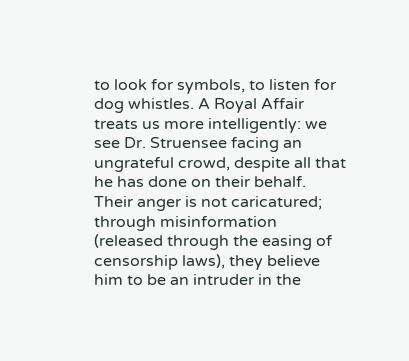to look for symbols, to listen for dog whistles. A Royal Affair treats us more intelligently: we see Dr. Struensee facing an ungrateful crowd, despite all that he has done on their behalf. Their anger is not caricatured; through misinformation (released through the easing of censorship laws), they believe him to be an intruder in the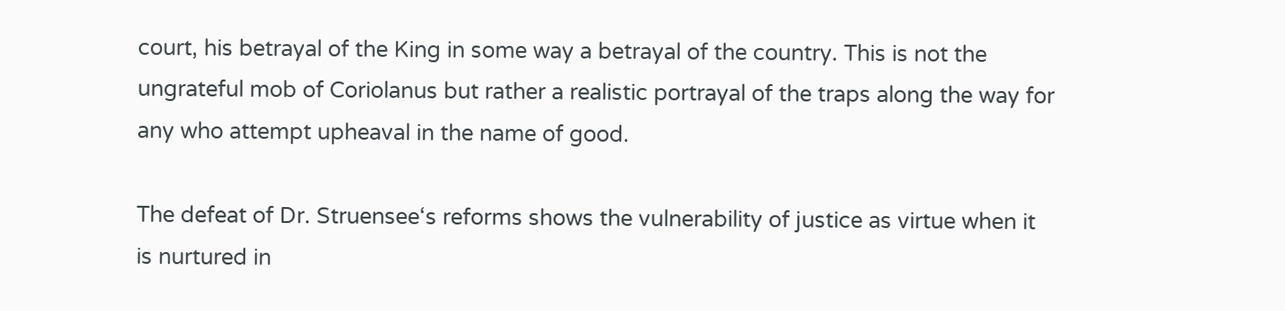court, his betrayal of the King in some way a betrayal of the country. This is not the ungrateful mob of Coriolanus but rather a realistic portrayal of the traps along the way for any who attempt upheaval in the name of good.

The defeat of Dr. Struensee‘s reforms shows the vulnerability of justice as virtue when it is nurtured in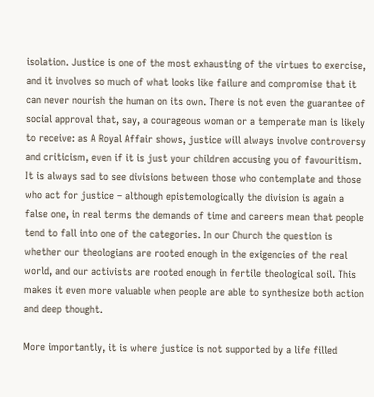isolation. Justice is one of the most exhausting of the virtues to exercise, and it involves so much of what looks like failure and compromise that it can never nourish the human on its own. There is not even the guarantee of social approval that, say, a courageous woman or a temperate man is likely to receive: as A Royal Affair shows, justice will always involve controversy and criticism, even if it is just your children accusing you of favouritism. It is always sad to see divisions between those who contemplate and those who act for justice – although epistemologically the division is again a false one, in real terms the demands of time and careers mean that people tend to fall into one of the categories. In our Church the question is whether our theologians are rooted enough in the exigencies of the real world, and our activists are rooted enough in fertile theological soil. This makes it even more valuable when people are able to synthesize both action and deep thought.

More importantly, it is where justice is not supported by a life filled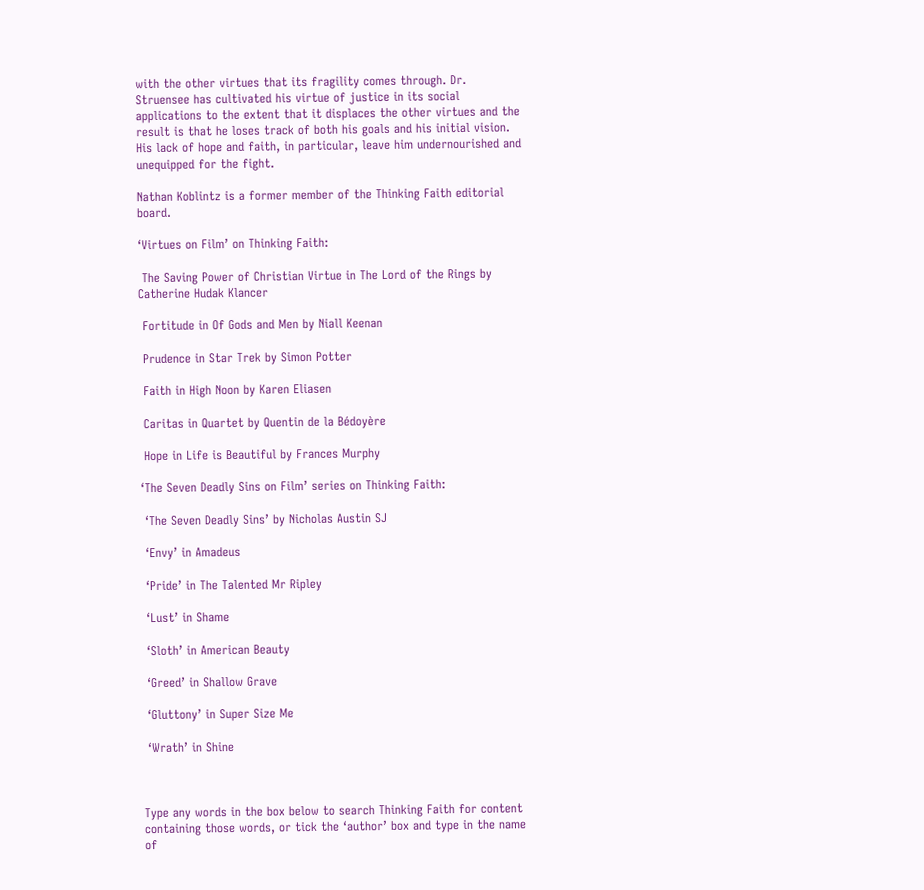with the other virtues that its fragility comes through. Dr. Struensee has cultivated his virtue of justice in its social applications to the extent that it displaces the other virtues and the result is that he loses track of both his goals and his initial vision. His lack of hope and faith, in particular, leave him undernourished and unequipped for the fight.

Nathan Koblintz is a former member of the Thinking Faith editorial board.

‘Virtues on Film’ on Thinking Faith:

 The Saving Power of Christian Virtue in The Lord of the Rings by Catherine Hudak Klancer

 Fortitude in Of Gods and Men by Niall Keenan

 Prudence in Star Trek by Simon Potter

 Faith in High Noon by Karen Eliasen

 Caritas in Quartet by Quentin de la Bédoyère

 Hope in Life is Beautiful by Frances Murphy

‘The Seven Deadly Sins on Film’ series on Thinking Faith:

 ‘The Seven Deadly Sins’ by Nicholas Austin SJ

 ‘Envy’ in Amadeus

 ‘Pride’ in The Talented Mr Ripley

 ‘Lust’ in Shame

 ‘Sloth’ in American Beauty

 ‘Greed’ in Shallow Grave

 ‘Gluttony’ in Super Size Me

 ‘Wrath’ in Shine



Type any words in the box below to search Thinking Faith for content containing those words, or tick the ‘author’ box and type in the name of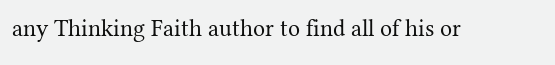any Thinking Faith author to find all of his or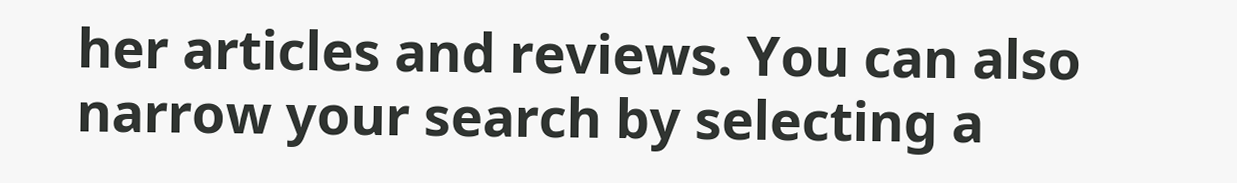her articles and reviews. You can also narrow your search by selecting a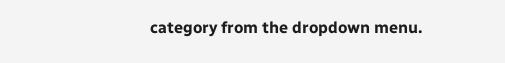category from the dropdown menu.